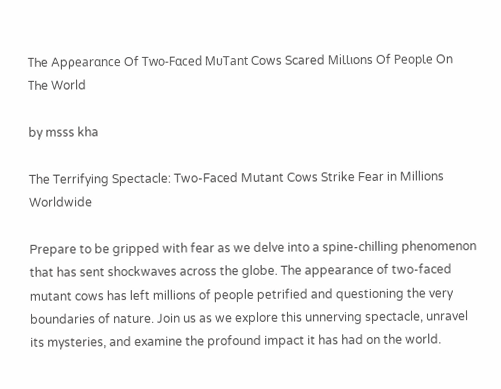TҺe Apρearɑnce Of Two-Fɑced MᴜTant Cows Scared MiƖƖιons Of PeopƖe On TҺe World

by msss kha

The Terrifying Spectacle: Two-Faced Mutant Cows Strike Fear in Millions Worldwide

Prepare to be gripped with fear as we delve into a spine-chilling phenomenon that has sent shockwaves across the globe. The appearance of two-faced mutant cows has left millions of people petrified and questioning the very boundaries of nature. Join us as we explore this unnerving spectacle, unravel its mysteries, and examine the profound impact it has had on the world.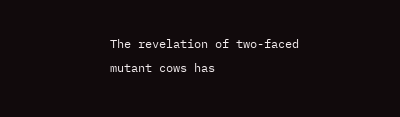The revelation of two-faced mutant cows has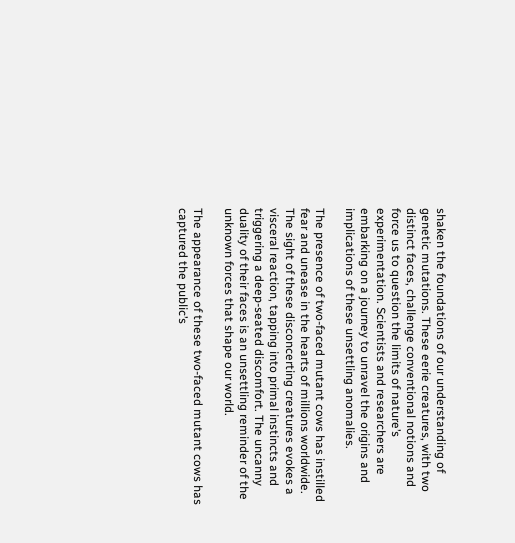shaken the foundations of our understanding of genetic mutations. These eerie creatures, with two distinct faces, challenge conventional notions and force us to question the limits of nature’s experimentation. Scientists and researchers are embarking on a journey to unravel the origins and implications of these unsettling anomalies.

The presence of two-faced mutant cows has instilled fear and unease in the hearts of millions worldwide. The sight of these disconcerting creatures evokes a visceral reaction, tapping into primal instincts and triggering a deep-seated discomfort. The uncanny duality of their faces is an unsettling reminder of the unknown forces that shape our world.

The appearance of these two-faced mutant cows has captured the public’s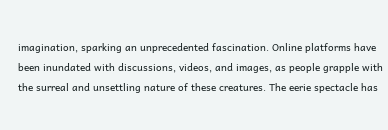imagination, sparking an unprecedented fascination. Online platforms have been inundated with discussions, videos, and images, as people grapple with the surreal and unsettling nature of these creatures. The eerie spectacle has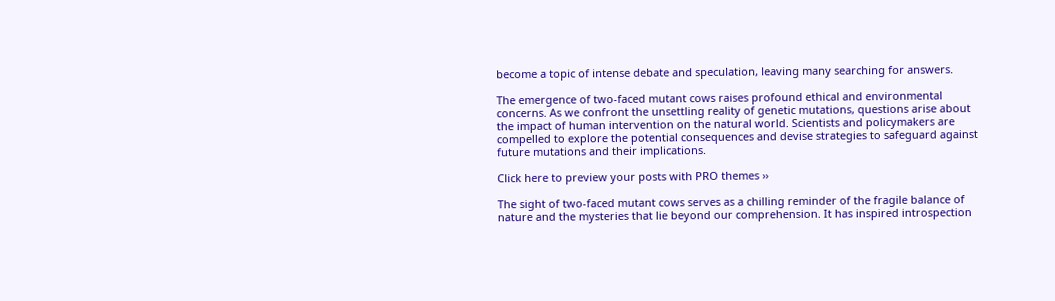become a topic of intense debate and speculation, leaving many searching for answers.

The emergence of two-faced mutant cows raises profound ethical and environmental concerns. As we confront the unsettling reality of genetic mutations, questions arise about the impact of human intervention on the natural world. Scientists and policymakers are compelled to explore the potential consequences and devise strategies to safeguard against future mutations and their implications.

Click here to preview your posts with PRO themes ››

The sight of two-faced mutant cows serves as a chilling reminder of the fragile balance of nature and the mysteries that lie beyond our comprehension. It has inspired introspection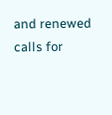and renewed calls for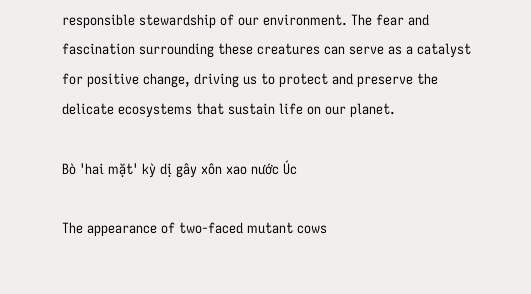responsible stewardship of our environment. The fear and fascination surrounding these creatures can serve as a catalyst for positive change, driving us to protect and preserve the delicate ecosystems that sustain life on our planet.

Bò 'hai mặt' kỳ dị gây xôn xao nước Úc

The appearance of two-faced mutant cows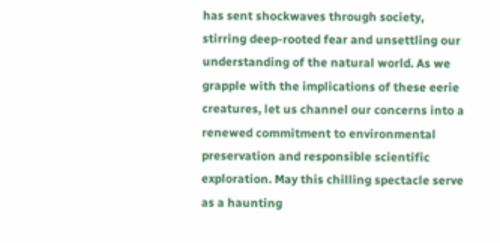has sent shockwaves through society, stirring deep-rooted fear and unsettling our understanding of the natural world. As we grapple with the implications of these eerie creatures, let us channel our concerns into a renewed commitment to environmental preservation and responsible scientific exploration. May this chilling spectacle serve as a haunting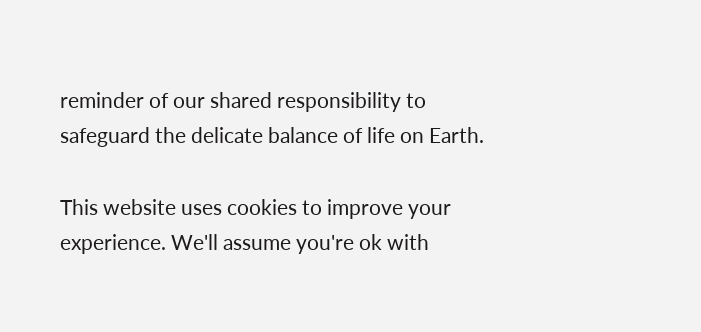reminder of our shared responsibility to safeguard the delicate balance of life on Earth.

This website uses cookies to improve your experience. We'll assume you're ok with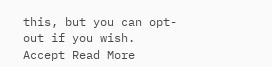this, but you can opt-out if you wish. Accept Read More